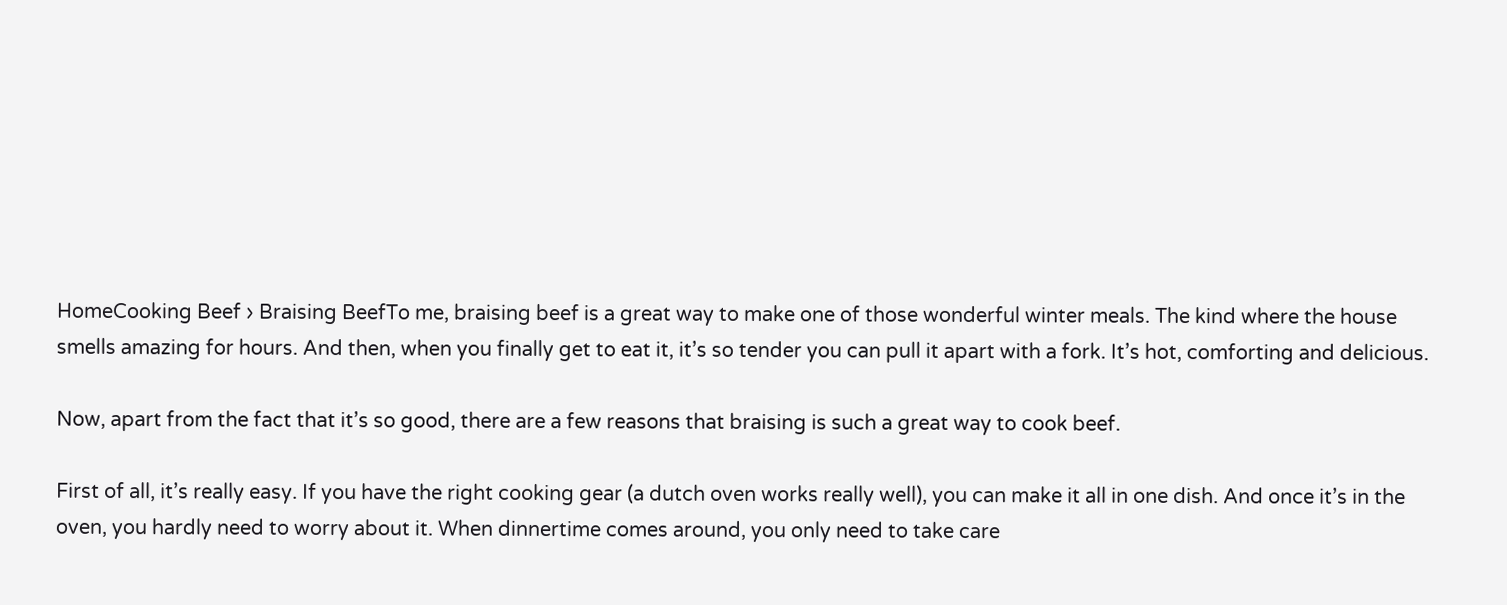HomeCooking Beef › Braising BeefTo me, braising beef is a great way to make one of those wonderful winter meals. The kind where the house smells amazing for hours. And then, when you finally get to eat it, it’s so tender you can pull it apart with a fork. It’s hot, comforting and delicious.

Now, apart from the fact that it’s so good, there are a few reasons that braising is such a great way to cook beef.

First of all, it’s really easy. If you have the right cooking gear (a dutch oven works really well), you can make it all in one dish. And once it’s in the oven, you hardly need to worry about it. When dinnertime comes around, you only need to take care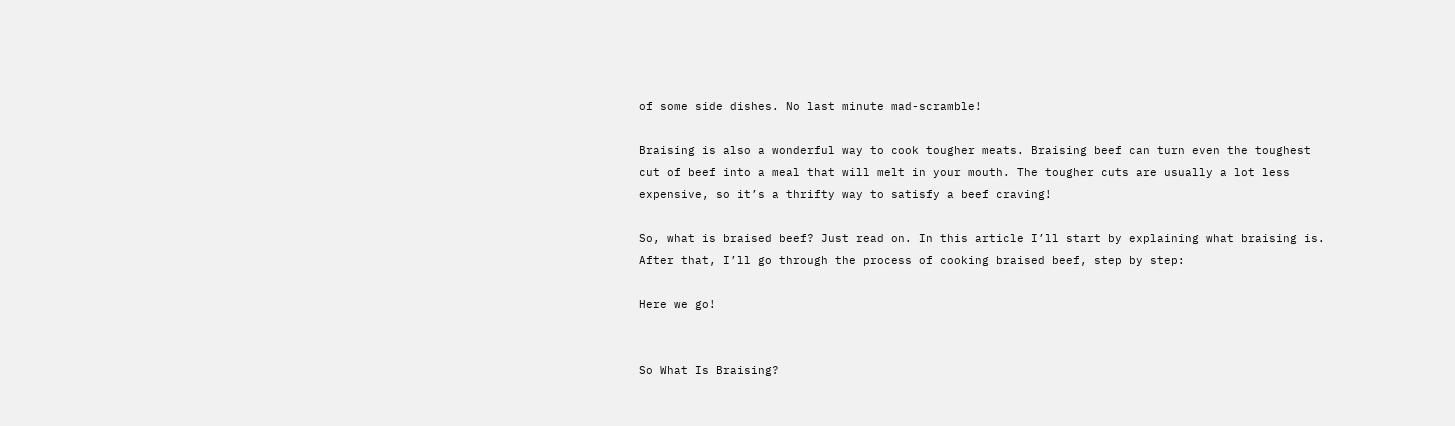of some side dishes. No last minute mad-scramble!

Braising is also a wonderful way to cook tougher meats. Braising beef can turn even the toughest cut of beef into a meal that will melt in your mouth. The tougher cuts are usually a lot less expensive, so it’s a thrifty way to satisfy a beef craving!

So, what is braised beef? Just read on. In this article I’ll start by explaining what braising is. After that, I’ll go through the process of cooking braised beef, step by step:

Here we go!


So What Is Braising?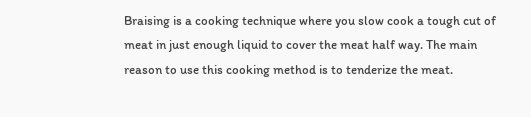Braising is a cooking technique where you slow cook a tough cut of meat in just enough liquid to cover the meat half way. The main reason to use this cooking method is to tenderize the meat.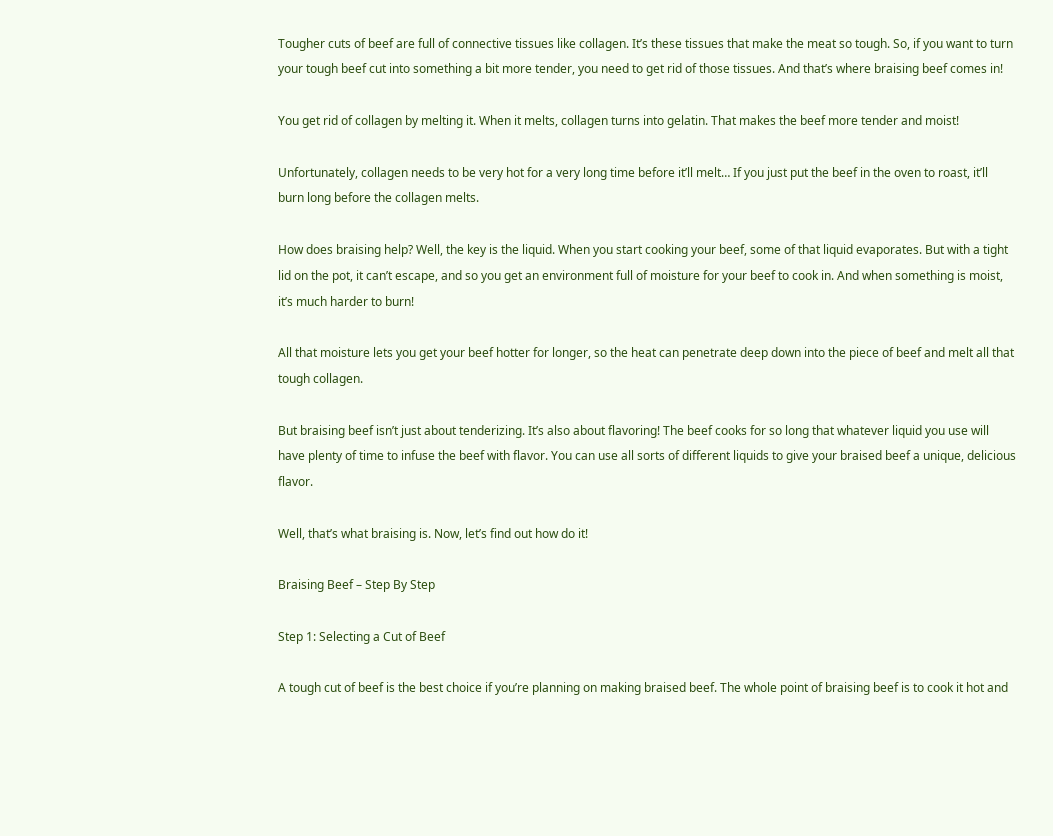Tougher cuts of beef are full of connective tissues like collagen. It’s these tissues that make the meat so tough. So, if you want to turn your tough beef cut into something a bit more tender, you need to get rid of those tissues. And that’s where braising beef comes in!

You get rid of collagen by melting it. When it melts, collagen turns into gelatin. That makes the beef more tender and moist!

Unfortunately, collagen needs to be very hot for a very long time before it’ll melt… If you just put the beef in the oven to roast, it’ll burn long before the collagen melts.

How does braising help? Well, the key is the liquid. When you start cooking your beef, some of that liquid evaporates. But with a tight lid on the pot, it can’t escape, and so you get an environment full of moisture for your beef to cook in. And when something is moist, it’s much harder to burn!

All that moisture lets you get your beef hotter for longer, so the heat can penetrate deep down into the piece of beef and melt all that tough collagen.

But braising beef isn’t just about tenderizing. It’s also about flavoring! The beef cooks for so long that whatever liquid you use will have plenty of time to infuse the beef with flavor. You can use all sorts of different liquids to give your braised beef a unique, delicious flavor.

Well, that’s what braising is. Now, let’s find out how do it!

Braising Beef – Step By Step

Step 1: Selecting a Cut of Beef

A tough cut of beef is the best choice if you’re planning on making braised beef. The whole point of braising beef is to cook it hot and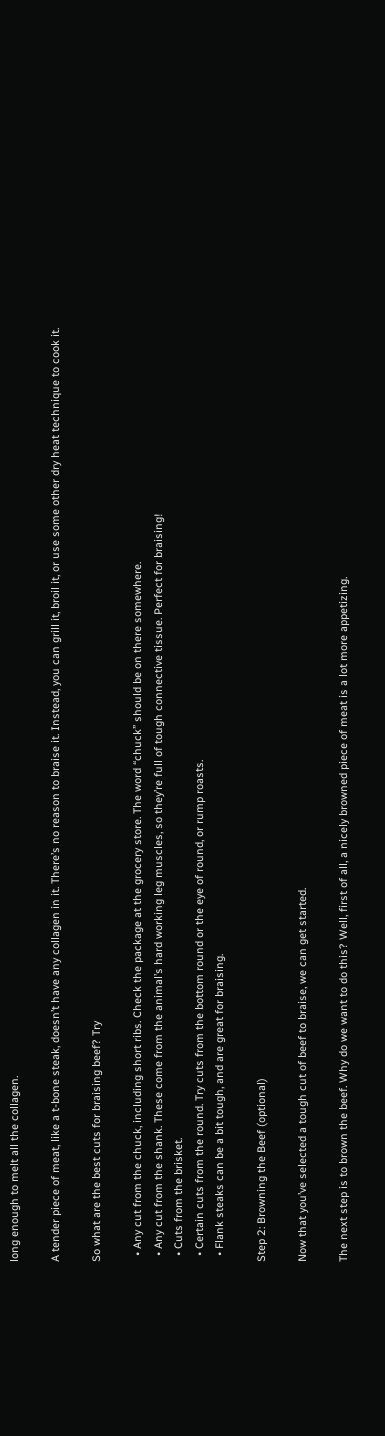long enough to melt all the collagen.

A tender piece of meat, like a t-bone steak, doesn’t have any collagen in it. There’s no reason to braise it. Instead, you can grill it, broil it, or use some other dry heat technique to cook it.

So what are the best cuts for braising beef? Try

  • Any cut from the chuck, including short ribs. Check the package at the grocery store. The word “chuck” should be on there somewhere.
  • Any cut from the shank. These come from the animal’s hard working leg muscles, so they’re full of tough connective tissue. Perfect for braising!
  • Cuts from the brisket.
  • Certain cuts from the round. Try cuts from the bottom round or the eye of round, or rump roasts.
  • Flank steaks can be a bit tough, and are great for braising.

Step 2: Browning the Beef (optional)

Now that you’ve selected a tough cut of beef to braise, we can get started.

The next step is to brown the beef. Why do we want to do this? Well, first of all, a nicely browned piece of meat is a lot more appetizing.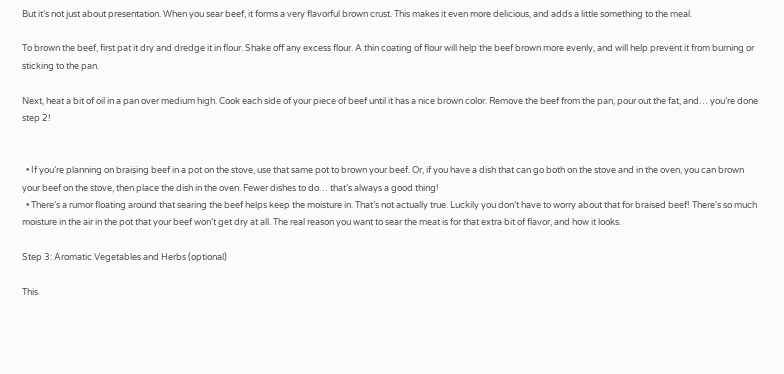But it’s not just about presentation. When you sear beef, it forms a very flavorful brown crust. This makes it even more delicious, and adds a little something to the meal.

To brown the beef, first pat it dry and dredge it in flour. Shake off any excess flour. A thin coating of flour will help the beef brown more evenly, and will help prevent it from burning or sticking to the pan.

Next, heat a bit of oil in a pan over medium high. Cook each side of your piece of beef until it has a nice brown color. Remove the beef from the pan, pour out the fat, and… you’re done step 2!


  • If you’re planning on braising beef in a pot on the stove, use that same pot to brown your beef. Or, if you have a dish that can go both on the stove and in the oven, you can brown your beef on the stove, then place the dish in the oven. Fewer dishes to do… that’s always a good thing!
  • There’s a rumor floating around that searing the beef helps keep the moisture in. That’s not actually true. Luckily you don’t have to worry about that for braised beef! There’s so much moisture in the air in the pot that your beef won’t get dry at all. The real reason you want to sear the meat is for that extra bit of flavor, and how it looks.

Step 3: Aromatic Vegetables and Herbs (optional)

This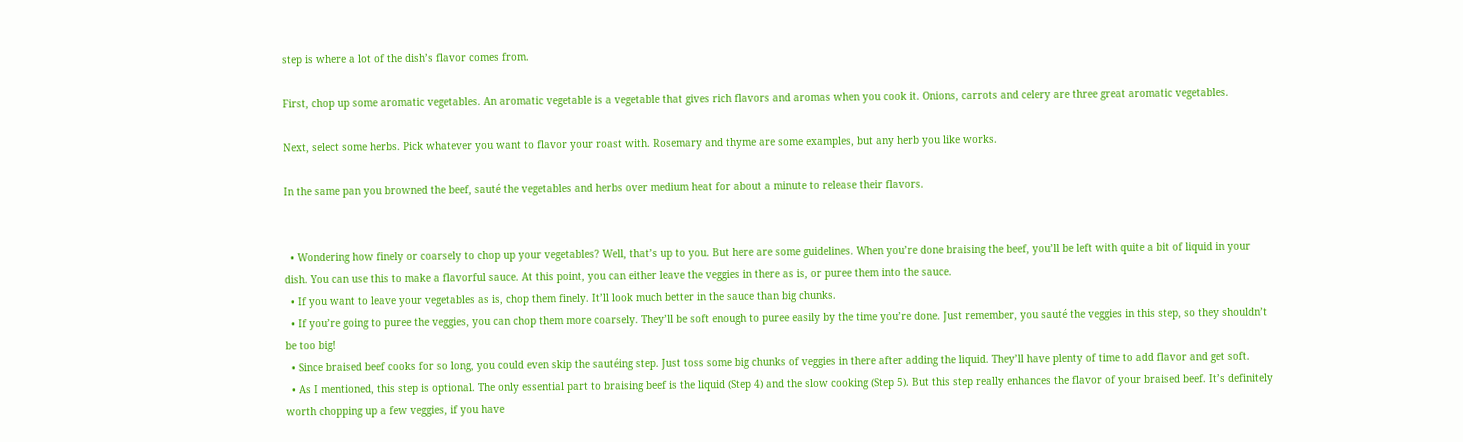step is where a lot of the dish’s flavor comes from.

First, chop up some aromatic vegetables. An aromatic vegetable is a vegetable that gives rich flavors and aromas when you cook it. Onions, carrots and celery are three great aromatic vegetables.

Next, select some herbs. Pick whatever you want to flavor your roast with. Rosemary and thyme are some examples, but any herb you like works.

In the same pan you browned the beef, sauté the vegetables and herbs over medium heat for about a minute to release their flavors.


  • Wondering how finely or coarsely to chop up your vegetables? Well, that’s up to you. But here are some guidelines. When you’re done braising the beef, you’ll be left with quite a bit of liquid in your dish. You can use this to make a flavorful sauce. At this point, you can either leave the veggies in there as is, or puree them into the sauce.
  • If you want to leave your vegetables as is, chop them finely. It’ll look much better in the sauce than big chunks.
  • If you’re going to puree the veggies, you can chop them more coarsely. They’ll be soft enough to puree easily by the time you’re done. Just remember, you sauté the veggies in this step, so they shouldn’t be too big!
  • Since braised beef cooks for so long, you could even skip the sautéing step. Just toss some big chunks of veggies in there after adding the liquid. They’ll have plenty of time to add flavor and get soft.
  • As I mentioned, this step is optional. The only essential part to braising beef is the liquid (Step 4) and the slow cooking (Step 5). But this step really enhances the flavor of your braised beef. It’s definitely worth chopping up a few veggies, if you have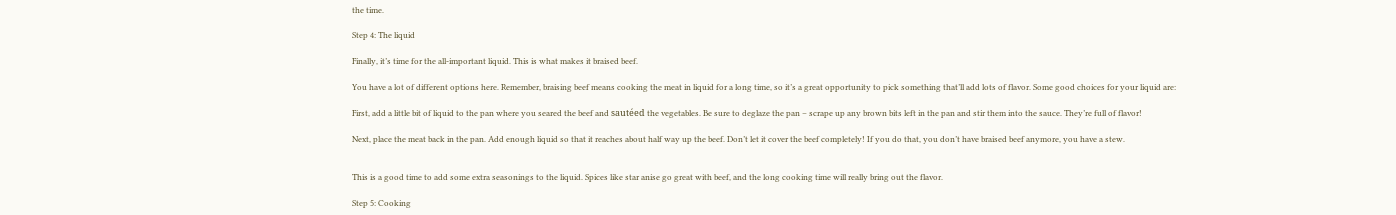the time.

Step 4: The liquid

Finally, it’s time for the all-important liquid. This is what makes it braised beef.

You have a lot of different options here. Remember, braising beef means cooking the meat in liquid for a long time, so it’s a great opportunity to pick something that’ll add lots of flavor. Some good choices for your liquid are:

First, add a little bit of liquid to the pan where you seared the beef and sautéed the vegetables. Be sure to deglaze the pan – scrape up any brown bits left in the pan and stir them into the sauce. They’re full of flavor!

Next, place the meat back in the pan. Add enough liquid so that it reaches about half way up the beef. Don’t let it cover the beef completely! If you do that, you don’t have braised beef anymore, you have a stew.


This is a good time to add some extra seasonings to the liquid. Spices like star anise go great with beef, and the long cooking time will really bring out the flavor.

Step 5: Cooking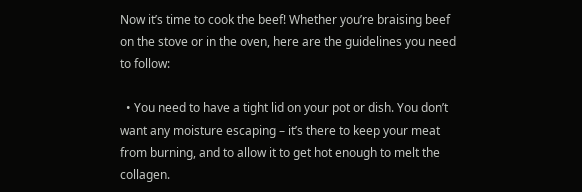Now it’s time to cook the beef! Whether you’re braising beef on the stove or in the oven, here are the guidelines you need to follow:

  • You need to have a tight lid on your pot or dish. You don’t want any moisture escaping – it’s there to keep your meat from burning, and to allow it to get hot enough to melt the collagen.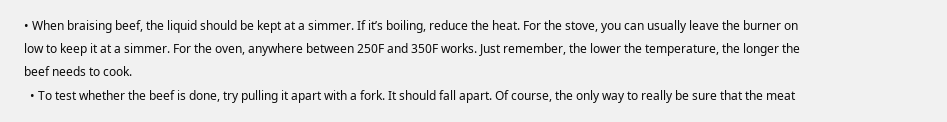• When braising beef, the liquid should be kept at a simmer. If it’s boiling, reduce the heat. For the stove, you can usually leave the burner on low to keep it at a simmer. For the oven, anywhere between 250F and 350F works. Just remember, the lower the temperature, the longer the beef needs to cook.
  • To test whether the beef is done, try pulling it apart with a fork. It should fall apart. Of course, the only way to really be sure that the meat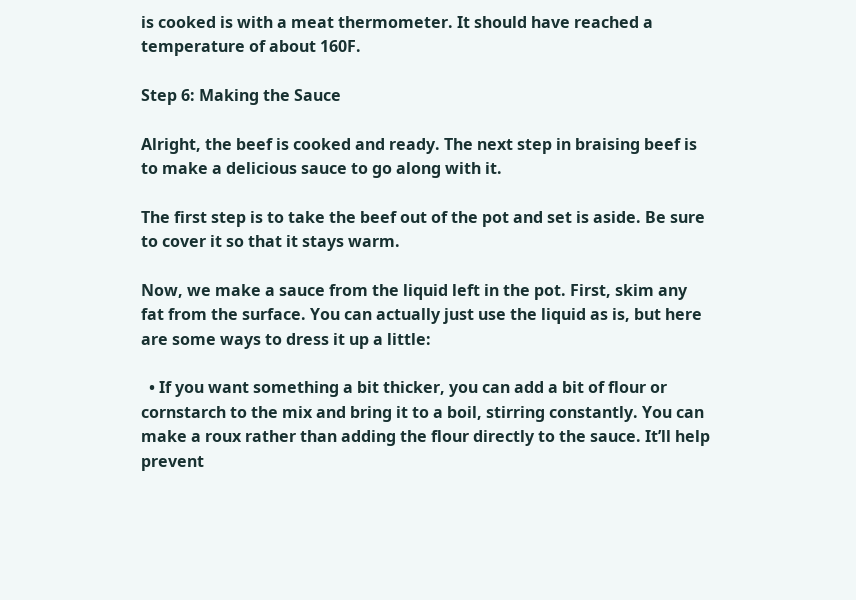is cooked is with a meat thermometer. It should have reached a temperature of about 160F.

Step 6: Making the Sauce

Alright, the beef is cooked and ready. The next step in braising beef is to make a delicious sauce to go along with it.

The first step is to take the beef out of the pot and set is aside. Be sure to cover it so that it stays warm.

Now, we make a sauce from the liquid left in the pot. First, skim any fat from the surface. You can actually just use the liquid as is, but here are some ways to dress it up a little:

  • If you want something a bit thicker, you can add a bit of flour or cornstarch to the mix and bring it to a boil, stirring constantly. You can make a roux rather than adding the flour directly to the sauce. It’ll help prevent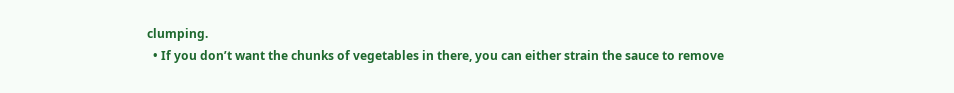clumping.
  • If you don’t want the chunks of vegetables in there, you can either strain the sauce to remove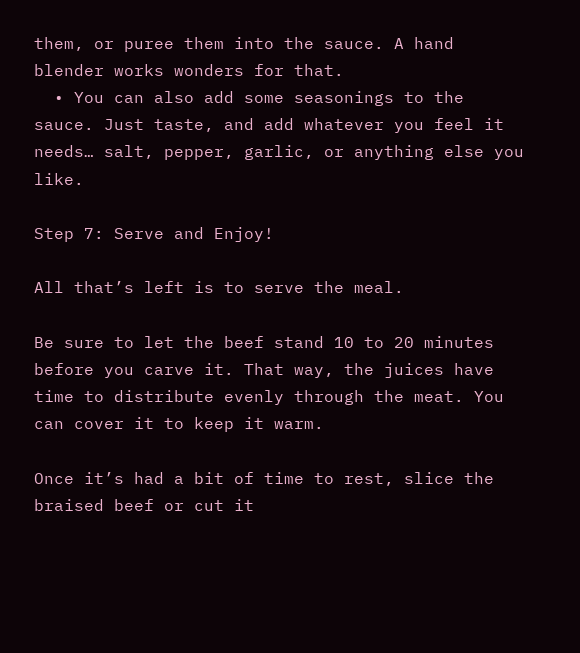them, or puree them into the sauce. A hand blender works wonders for that.
  • You can also add some seasonings to the sauce. Just taste, and add whatever you feel it needs… salt, pepper, garlic, or anything else you like.

Step 7: Serve and Enjoy!

All that’s left is to serve the meal.

Be sure to let the beef stand 10 to 20 minutes before you carve it. That way, the juices have time to distribute evenly through the meat. You can cover it to keep it warm.

Once it’s had a bit of time to rest, slice the braised beef or cut it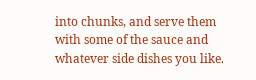into chunks, and serve them with some of the sauce and whatever side dishes you like.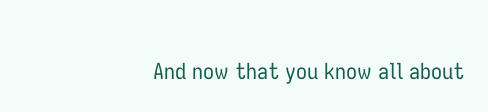And now that you know all about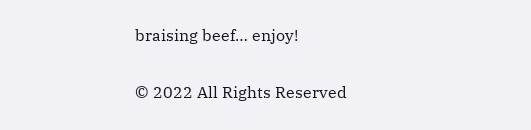braising beef… enjoy!

© 2022 All Rights Reserved